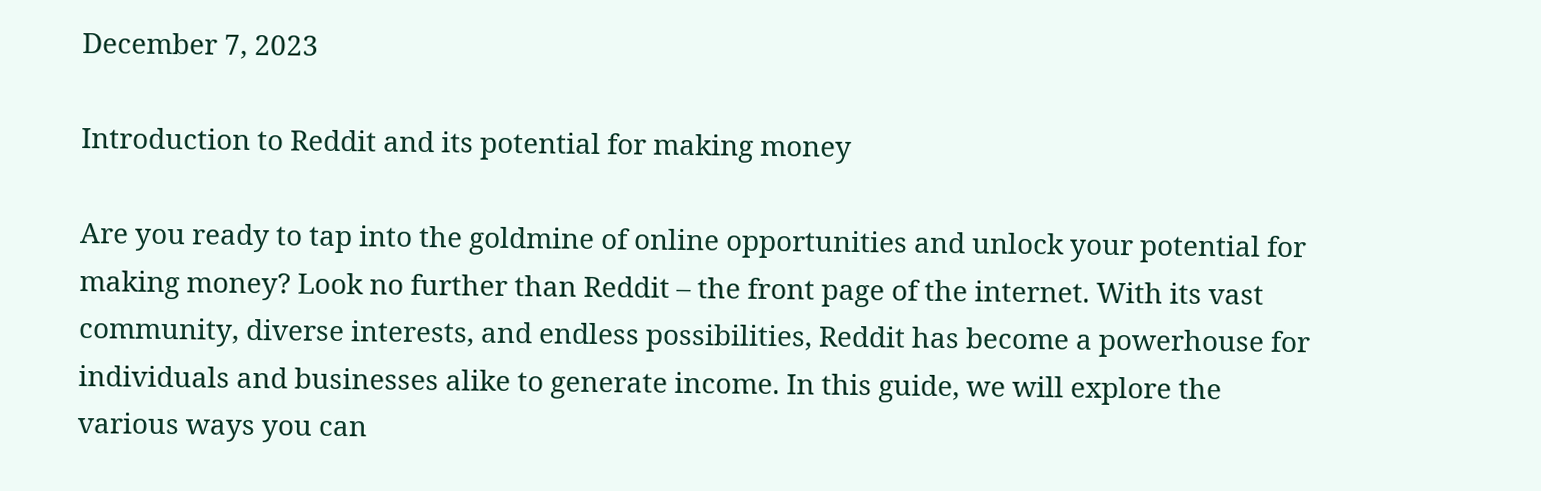December 7, 2023

Introduction to Reddit and its potential for making money

Are you ready to tap into the goldmine of online opportunities and unlock your potential for making money? Look no further than Reddit – the front page of the internet. With its vast community, diverse interests, and endless possibilities, Reddit has become a powerhouse for individuals and businesses alike to generate income. In this guide, we will explore the various ways you can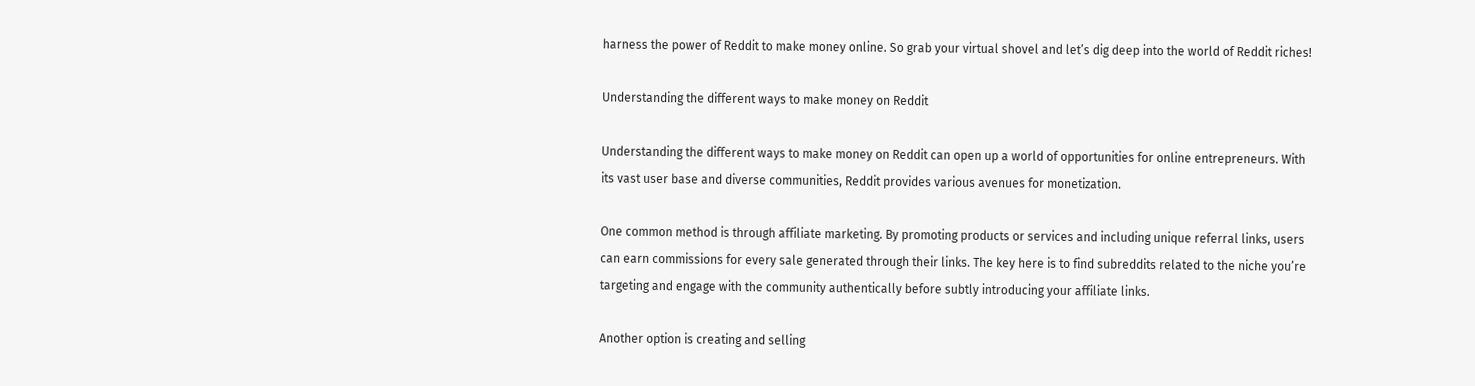harness the power of Reddit to make money online. So grab your virtual shovel and let’s dig deep into the world of Reddit riches!

Understanding the different ways to make money on Reddit

Understanding the different ways to make money on Reddit can open up a world of opportunities for online entrepreneurs. With its vast user base and diverse communities, Reddit provides various avenues for monetization.

One common method is through affiliate marketing. By promoting products or services and including unique referral links, users can earn commissions for every sale generated through their links. The key here is to find subreddits related to the niche you’re targeting and engage with the community authentically before subtly introducing your affiliate links.

Another option is creating and selling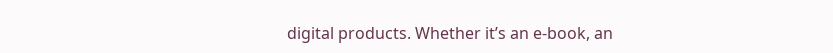digital products. Whether it’s an e-book, an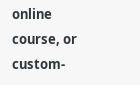online course, or custom-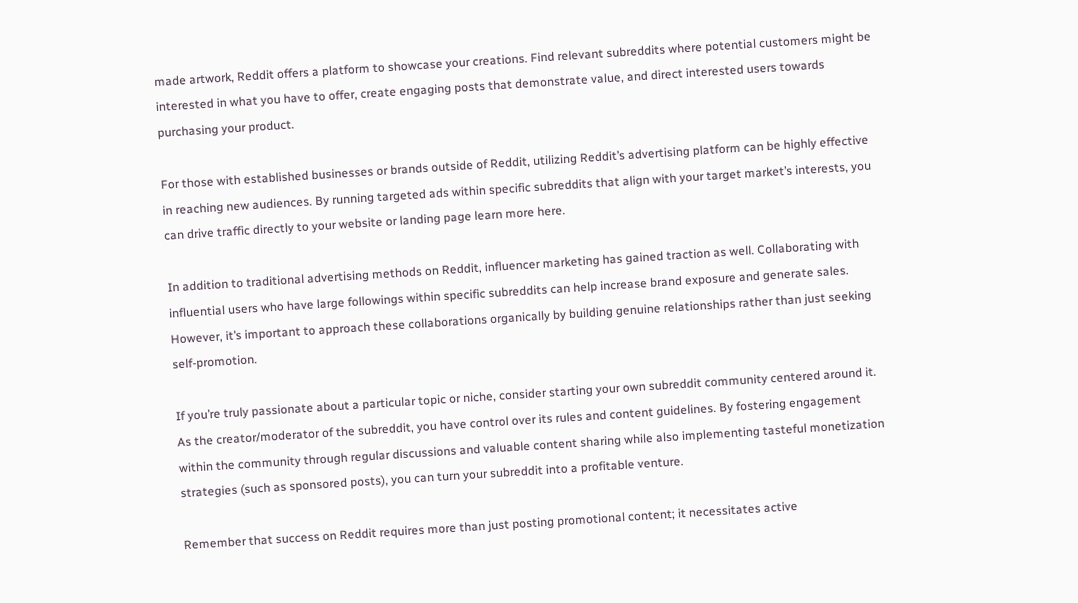made artwork, Reddit offers a platform to showcase your creations. Find relevant subreddits where potential customers might be interested in what you have to offer, create engaging posts that demonstrate value, and direct interested users towards purchasing your product.

For those with established businesses or brands outside of Reddit, utilizing Reddit’s advertising platform can be highly effective in reaching new audiences. By running targeted ads within specific subreddits that align with your target market’s interests, you can drive traffic directly to your website or landing page learn more here.

In addition to traditional advertising methods on Reddit, influencer marketing has gained traction as well. Collaborating with influential users who have large followings within specific subreddits can help increase brand exposure and generate sales. However, it’s important to approach these collaborations organically by building genuine relationships rather than just seeking self-promotion.

If you’re truly passionate about a particular topic or niche, consider starting your own subreddit community centered around it. As the creator/moderator of the subreddit, you have control over its rules and content guidelines. By fostering engagement within the community through regular discussions and valuable content sharing while also implementing tasteful monetization strategies (such as sponsored posts), you can turn your subreddit into a profitable venture.

Remember that success on Reddit requires more than just posting promotional content; it necessitates active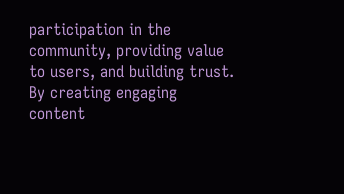participation in the community, providing value to users, and building trust. By creating engaging content